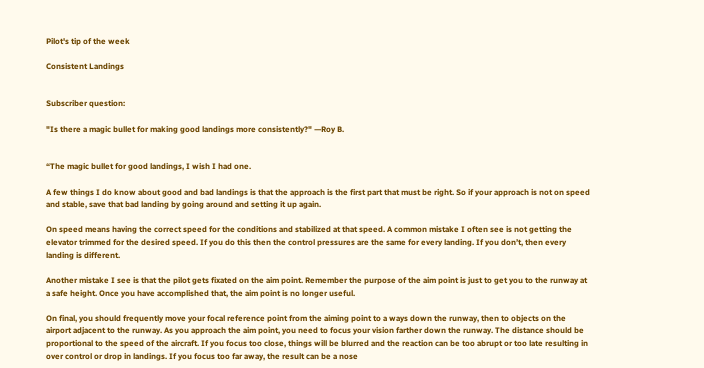Pilot's tip of the week

Consistent Landings


Subscriber question:

"Is there a magic bullet for making good landings more consistently?" —Roy B.


“The magic bullet for good landings, I wish I had one.

A few things I do know about good and bad landings is that the approach is the first part that must be right. So if your approach is not on speed and stable, save that bad landing by going around and setting it up again.

On speed means having the correct speed for the conditions and stabilized at that speed. A common mistake I often see is not getting the elevator trimmed for the desired speed. If you do this then the control pressures are the same for every landing. If you don’t, then every landing is different.

Another mistake I see is that the pilot gets fixated on the aim point. Remember the purpose of the aim point is just to get you to the runway at a safe height. Once you have accomplished that, the aim point is no longer useful.

On final, you should frequently move your focal reference point from the aiming point to a ways down the runway, then to objects on the airport adjacent to the runway. As you approach the aim point, you need to focus your vision farther down the runway. The distance should be proportional to the speed of the aircraft. If you focus too close, things will be blurred and the reaction can be too abrupt or too late resulting in over control or drop in landings. If you focus too far away, the result can be a nose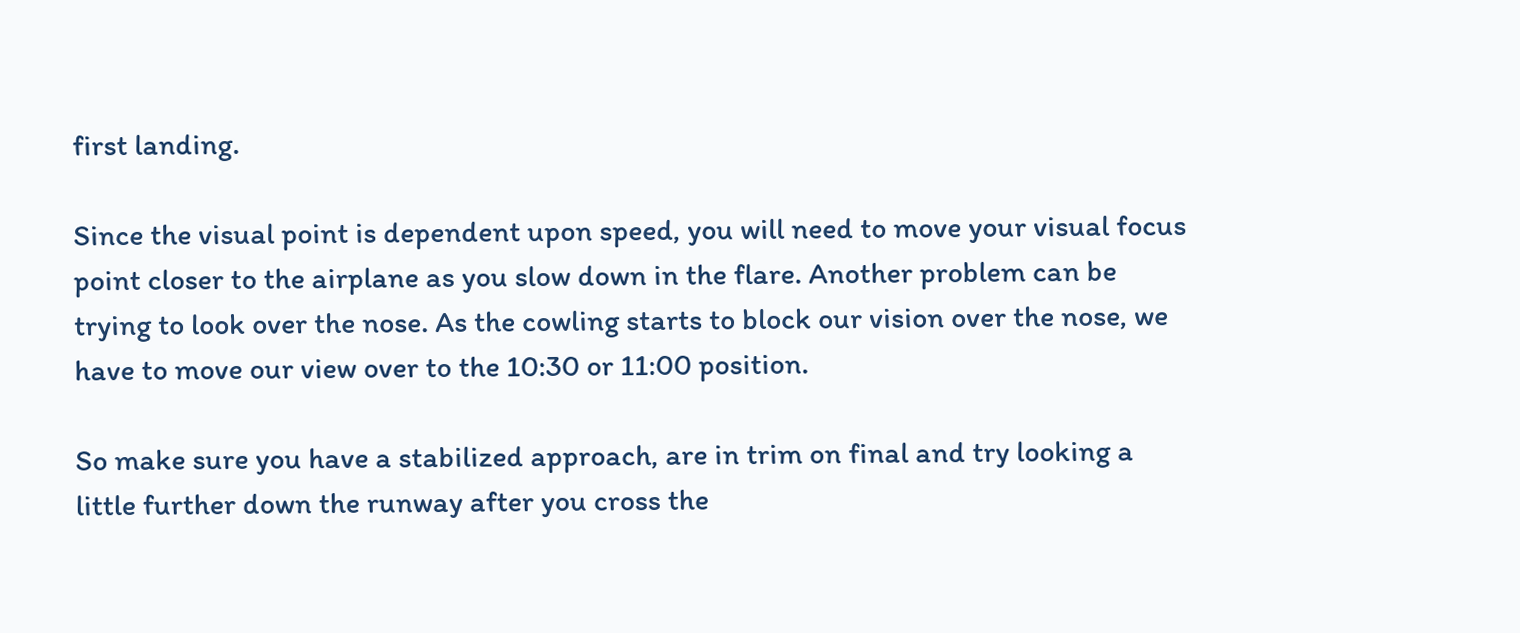first landing.

Since the visual point is dependent upon speed, you will need to move your visual focus point closer to the airplane as you slow down in the flare. Another problem can be trying to look over the nose. As the cowling starts to block our vision over the nose, we have to move our view over to the 10:30 or 11:00 position.

So make sure you have a stabilized approach, are in trim on final and try looking a little further down the runway after you cross the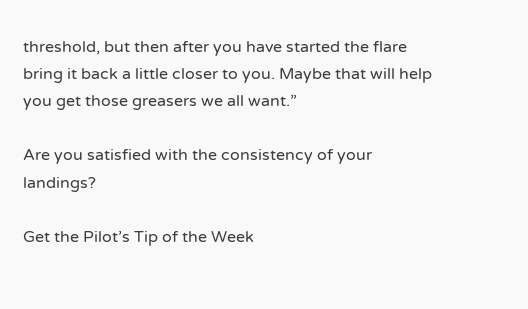threshold, but then after you have started the flare bring it back a little closer to you. Maybe that will help you get those greasers we all want.”

Are you satisfied with the consistency of your landings?

Get the Pilot’s Tip of the Week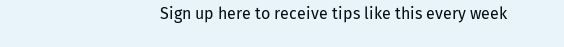Sign up here to receive tips like this every week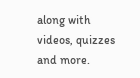along with videos, quizzes and more.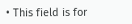• This field is for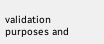validation purposes and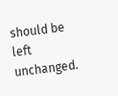should be left unchanged.